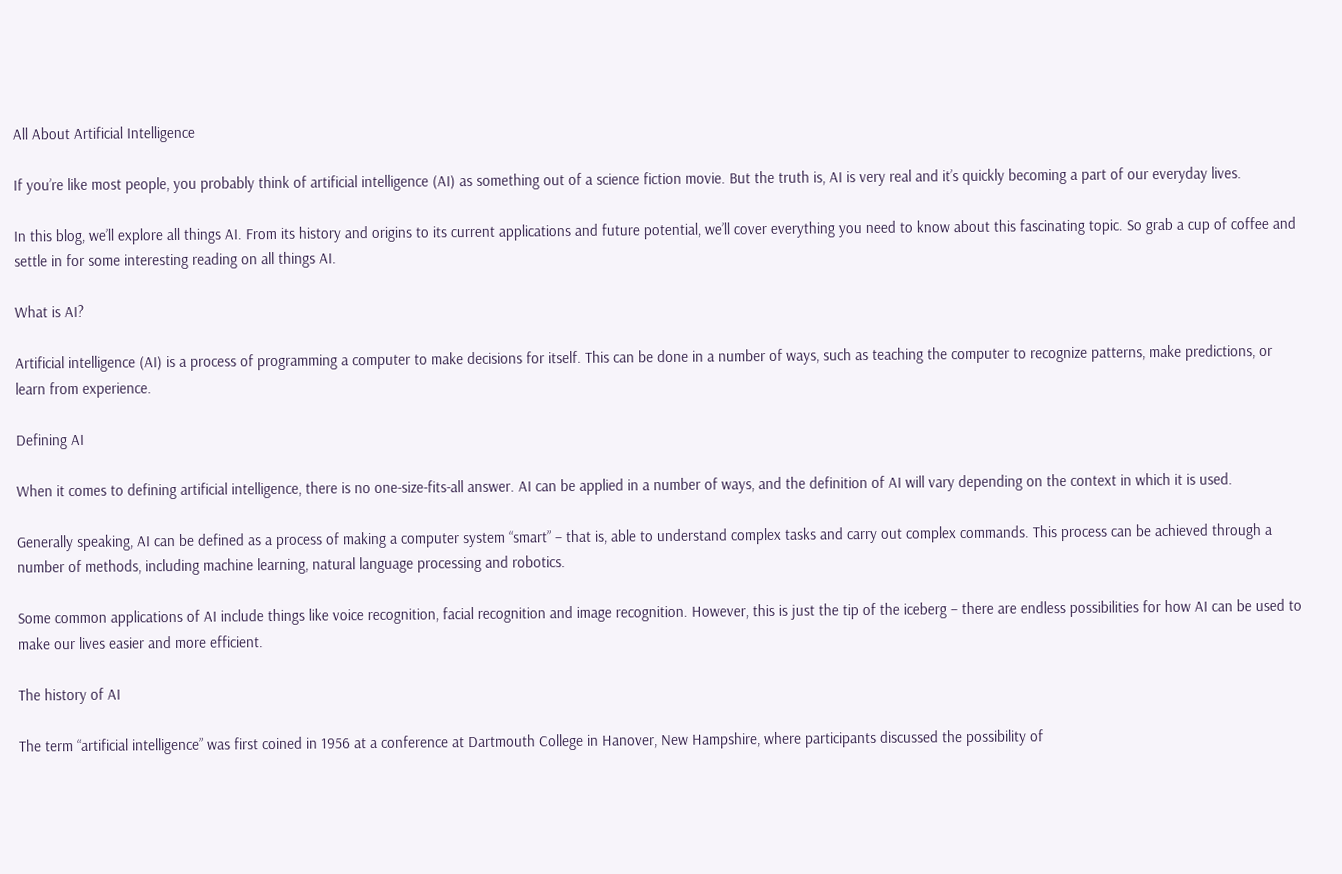All About Artificial Intelligence

If you’re like most people, you probably think of artificial intelligence (AI) as something out of a science fiction movie. But the truth is, AI is very real and it’s quickly becoming a part of our everyday lives.

In this blog, we’ll explore all things AI. From its history and origins to its current applications and future potential, we’ll cover everything you need to know about this fascinating topic. So grab a cup of coffee and settle in for some interesting reading on all things AI.

What is AI?

Artificial intelligence (AI) is a process of programming a computer to make decisions for itself. This can be done in a number of ways, such as teaching the computer to recognize patterns, make predictions, or learn from experience.

Defining AI

When it comes to defining artificial intelligence, there is no one-size-fits-all answer. AI can be applied in a number of ways, and the definition of AI will vary depending on the context in which it is used.

Generally speaking, AI can be defined as a process of making a computer system “smart” – that is, able to understand complex tasks and carry out complex commands. This process can be achieved through a number of methods, including machine learning, natural language processing and robotics.

Some common applications of AI include things like voice recognition, facial recognition and image recognition. However, this is just the tip of the iceberg – there are endless possibilities for how AI can be used to make our lives easier and more efficient.

The history of AI

The term “artificial intelligence” was first coined in 1956 at a conference at Dartmouth College in Hanover, New Hampshire, where participants discussed the possibility of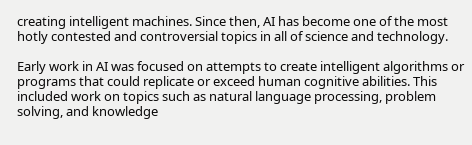creating intelligent machines. Since then, AI has become one of the most hotly contested and controversial topics in all of science and technology.

Early work in AI was focused on attempts to create intelligent algorithms or programs that could replicate or exceed human cognitive abilities. This included work on topics such as natural language processing, problem solving, and knowledge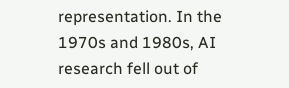representation. In the 1970s and 1980s, AI research fell out of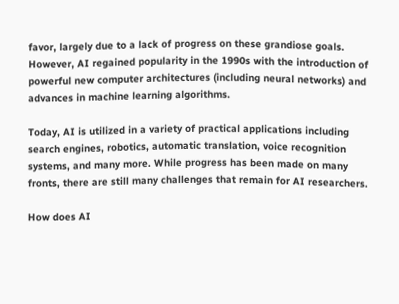favor, largely due to a lack of progress on these grandiose goals. However, AI regained popularity in the 1990s with the introduction of powerful new computer architectures (including neural networks) and advances in machine learning algorithms.

Today, AI is utilized in a variety of practical applications including search engines, robotics, automatic translation, voice recognition systems, and many more. While progress has been made on many fronts, there are still many challenges that remain for AI researchers.

How does AI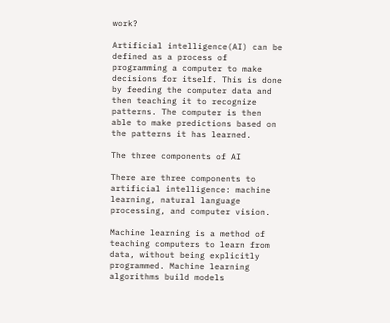work?

Artificial intelligence(AI) can be defined as a process of programming a computer to make decisions for itself. This is done by feeding the computer data and then teaching it to recognize patterns. The computer is then able to make predictions based on the patterns it has learned.

The three components of AI

There are three components to artificial intelligence: machine learning, natural language processing, and computer vision.

Machine learning is a method of teaching computers to learn from data, without being explicitly programmed. Machine learning algorithms build models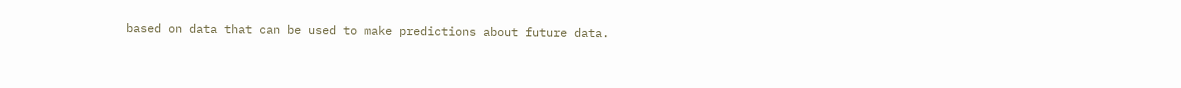based on data that can be used to make predictions about future data.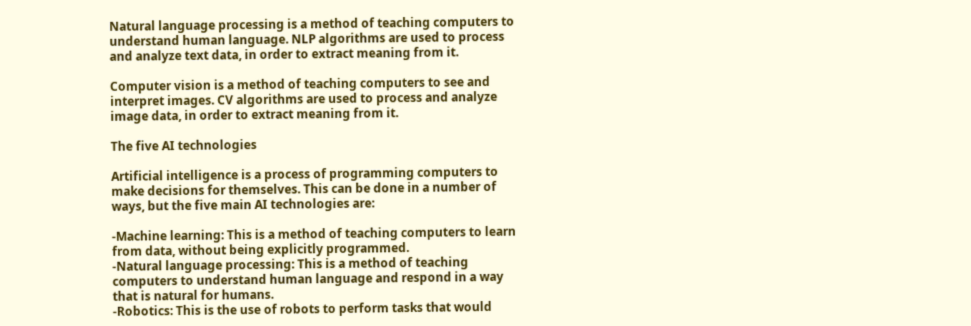Natural language processing is a method of teaching computers to understand human language. NLP algorithms are used to process and analyze text data, in order to extract meaning from it.

Computer vision is a method of teaching computers to see and interpret images. CV algorithms are used to process and analyze image data, in order to extract meaning from it.

The five AI technologies

Artificial intelligence is a process of programming computers to make decisions for themselves. This can be done in a number of ways, but the five main AI technologies are:

-Machine learning: This is a method of teaching computers to learn from data, without being explicitly programmed.
-Natural language processing: This is a method of teaching computers to understand human language and respond in a way that is natural for humans.
-Robotics: This is the use of robots to perform tasks that would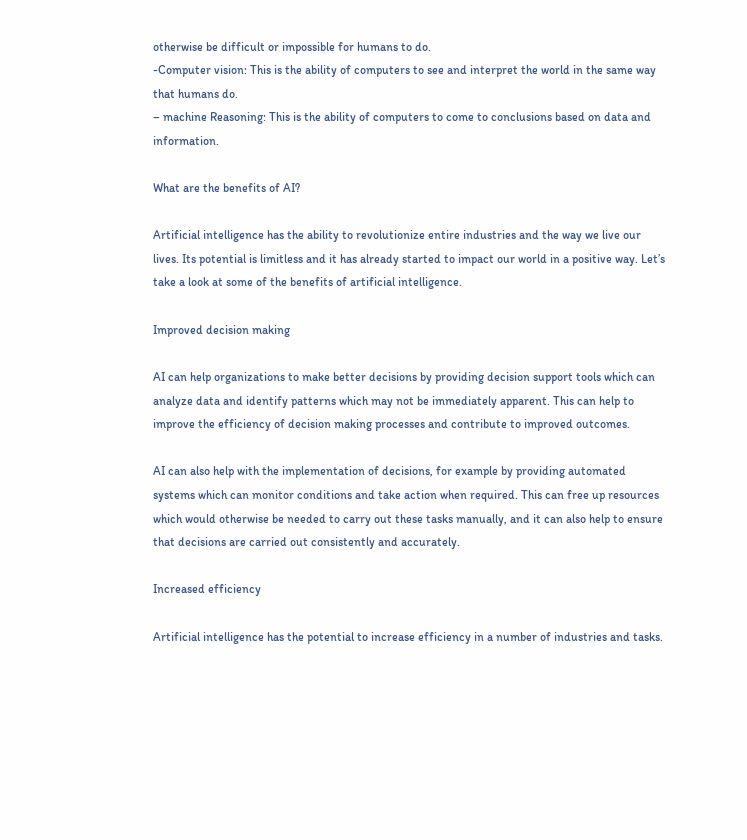otherwise be difficult or impossible for humans to do.
-Computer vision: This is the ability of computers to see and interpret the world in the same way that humans do.
– machine Reasoning: This is the ability of computers to come to conclusions based on data and information.

What are the benefits of AI?

Artificial intelligence has the ability to revolutionize entire industries and the way we live our lives. Its potential is limitless and it has already started to impact our world in a positive way. Let’s take a look at some of the benefits of artificial intelligence.

Improved decision making

AI can help organizations to make better decisions by providing decision support tools which can analyze data and identify patterns which may not be immediately apparent. This can help to improve the efficiency of decision making processes and contribute to improved outcomes.

AI can also help with the implementation of decisions, for example by providing automated systems which can monitor conditions and take action when required. This can free up resources which would otherwise be needed to carry out these tasks manually, and it can also help to ensure that decisions are carried out consistently and accurately.

Increased efficiency

Artificial intelligence has the potential to increase efficiency in a number of industries and tasks.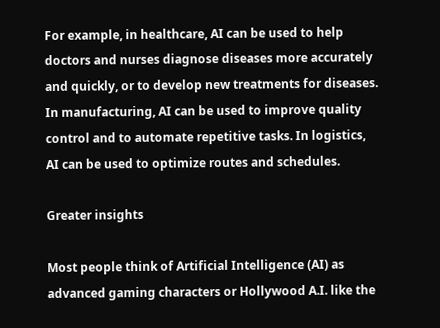For example, in healthcare, AI can be used to help doctors and nurses diagnose diseases more accurately and quickly, or to develop new treatments for diseases. In manufacturing, AI can be used to improve quality control and to automate repetitive tasks. In logistics, AI can be used to optimize routes and schedules.

Greater insights

Most people think of Artificial Intelligence (AI) as advanced gaming characters or Hollywood A.I. like the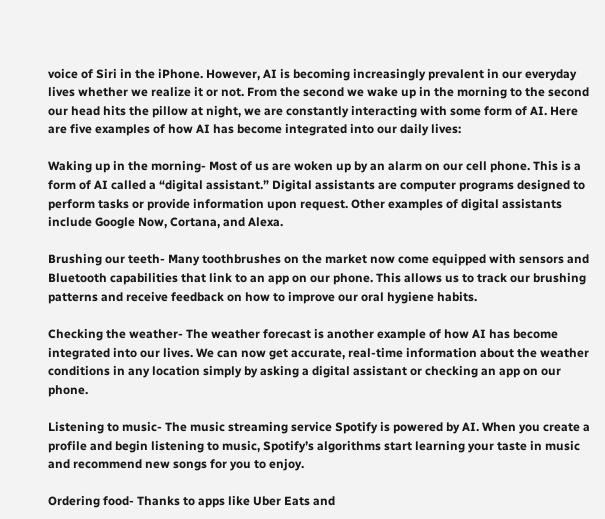voice of Siri in the iPhone. However, AI is becoming increasingly prevalent in our everyday lives whether we realize it or not. From the second we wake up in the morning to the second our head hits the pillow at night, we are constantly interacting with some form of AI. Here are five examples of how AI has become integrated into our daily lives:

Waking up in the morning- Most of us are woken up by an alarm on our cell phone. This is a form of AI called a “digital assistant.” Digital assistants are computer programs designed to perform tasks or provide information upon request. Other examples of digital assistants include Google Now, Cortana, and Alexa.

Brushing our teeth- Many toothbrushes on the market now come equipped with sensors and Bluetooth capabilities that link to an app on our phone. This allows us to track our brushing patterns and receive feedback on how to improve our oral hygiene habits.

Checking the weather- The weather forecast is another example of how AI has become integrated into our lives. We can now get accurate, real-time information about the weather conditions in any location simply by asking a digital assistant or checking an app on our phone.

Listening to music- The music streaming service Spotify is powered by AI. When you create a profile and begin listening to music, Spotify’s algorithms start learning your taste in music and recommend new songs for you to enjoy.

Ordering food- Thanks to apps like Uber Eats and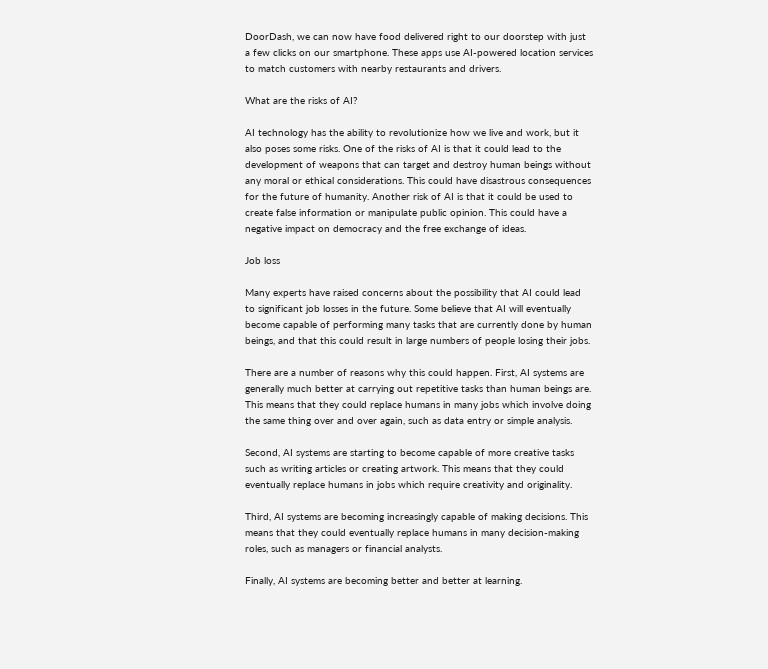DoorDash, we can now have food delivered right to our doorstep with just a few clicks on our smartphone. These apps use AI-powered location services to match customers with nearby restaurants and drivers.

What are the risks of AI?

AI technology has the ability to revolutionize how we live and work, but it also poses some risks. One of the risks of AI is that it could lead to the development of weapons that can target and destroy human beings without any moral or ethical considerations. This could have disastrous consequences for the future of humanity. Another risk of AI is that it could be used to create false information or manipulate public opinion. This could have a negative impact on democracy and the free exchange of ideas.

Job loss

Many experts have raised concerns about the possibility that AI could lead to significant job losses in the future. Some believe that AI will eventually become capable of performing many tasks that are currently done by human beings, and that this could result in large numbers of people losing their jobs.

There are a number of reasons why this could happen. First, AI systems are generally much better at carrying out repetitive tasks than human beings are. This means that they could replace humans in many jobs which involve doing the same thing over and over again, such as data entry or simple analysis.

Second, AI systems are starting to become capable of more creative tasks such as writing articles or creating artwork. This means that they could eventually replace humans in jobs which require creativity and originality.

Third, AI systems are becoming increasingly capable of making decisions. This means that they could eventually replace humans in many decision-making roles, such as managers or financial analysts.

Finally, AI systems are becoming better and better at learning.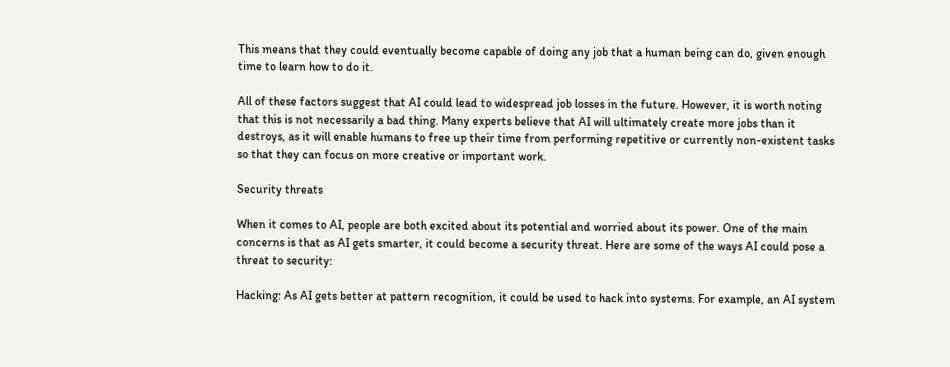This means that they could eventually become capable of doing any job that a human being can do, given enough time to learn how to do it.

All of these factors suggest that AI could lead to widespread job losses in the future. However, it is worth noting that this is not necessarily a bad thing. Many experts believe that AI will ultimately create more jobs than it destroys, as it will enable humans to free up their time from performing repetitive or currently non-existent tasks so that they can focus on more creative or important work.

Security threats

When it comes to AI, people are both excited about its potential and worried about its power. One of the main concerns is that as AI gets smarter, it could become a security threat. Here are some of the ways AI could pose a threat to security:

Hacking: As AI gets better at pattern recognition, it could be used to hack into systems. For example, an AI system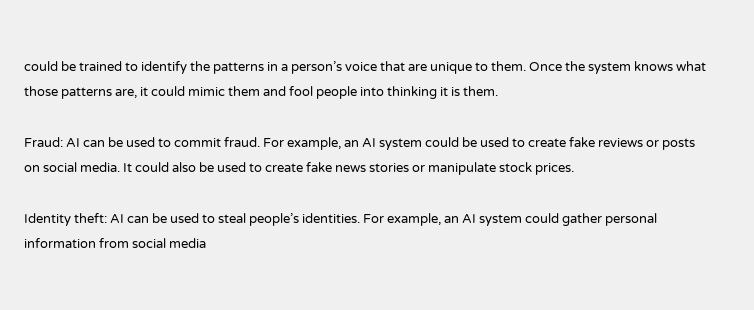could be trained to identify the patterns in a person’s voice that are unique to them. Once the system knows what those patterns are, it could mimic them and fool people into thinking it is them.

Fraud: AI can be used to commit fraud. For example, an AI system could be used to create fake reviews or posts on social media. It could also be used to create fake news stories or manipulate stock prices.

Identity theft: AI can be used to steal people’s identities. For example, an AI system could gather personal information from social media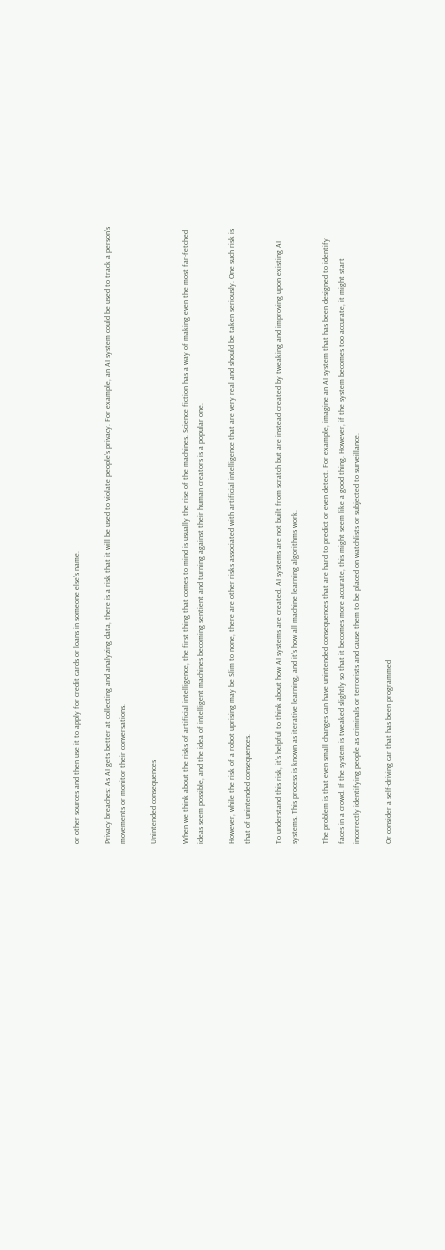or other sources and then use it to apply for credit cards or loans in someone else’s name.

Privacy breaches: As AI gets better at collecting and analyzing data, there is a risk that it will be used to violate people’s privacy. For example, an AI system could be used to track a person’s movements or monitor their conversations.

Unintended consequences

When we think about the risks of artificial intelligence, the first thing that comes to mind is usually the rise of the machines. Science fiction has a way of making even the most far-fetched ideas seem possible, and the idea of intelligent machines becoming sentient and turning against their human creators is a popular one.

However, while the risk of a robot uprising may be Slim to none, there are other risks associated with artificial intelligence that are very real and should be taken seriously. One such risk is that of unintended consequences.

To understand this risk, it’s helpful to think about how AI systems are created. AI systems are not built from scratch but are instead created by tweaking and improving upon existing AI systems. This process is known as iterative learning, and it’s how all machine learning algorithms work.

The problem is that even small changes can have unintended consequences that are hard to predict or even detect. For example, imagine an AI system that has been designed to identify faces in a crowd. If the system is tweaked slightly so that it becomes more accurate, this might seem like a good thing. However, if the system becomes too accurate, it might start incorrectly identifying people as criminals or terrorists and cause them to be placed on watchlists or subjected to surveillance.

Or consider a self-driving car that has been programmed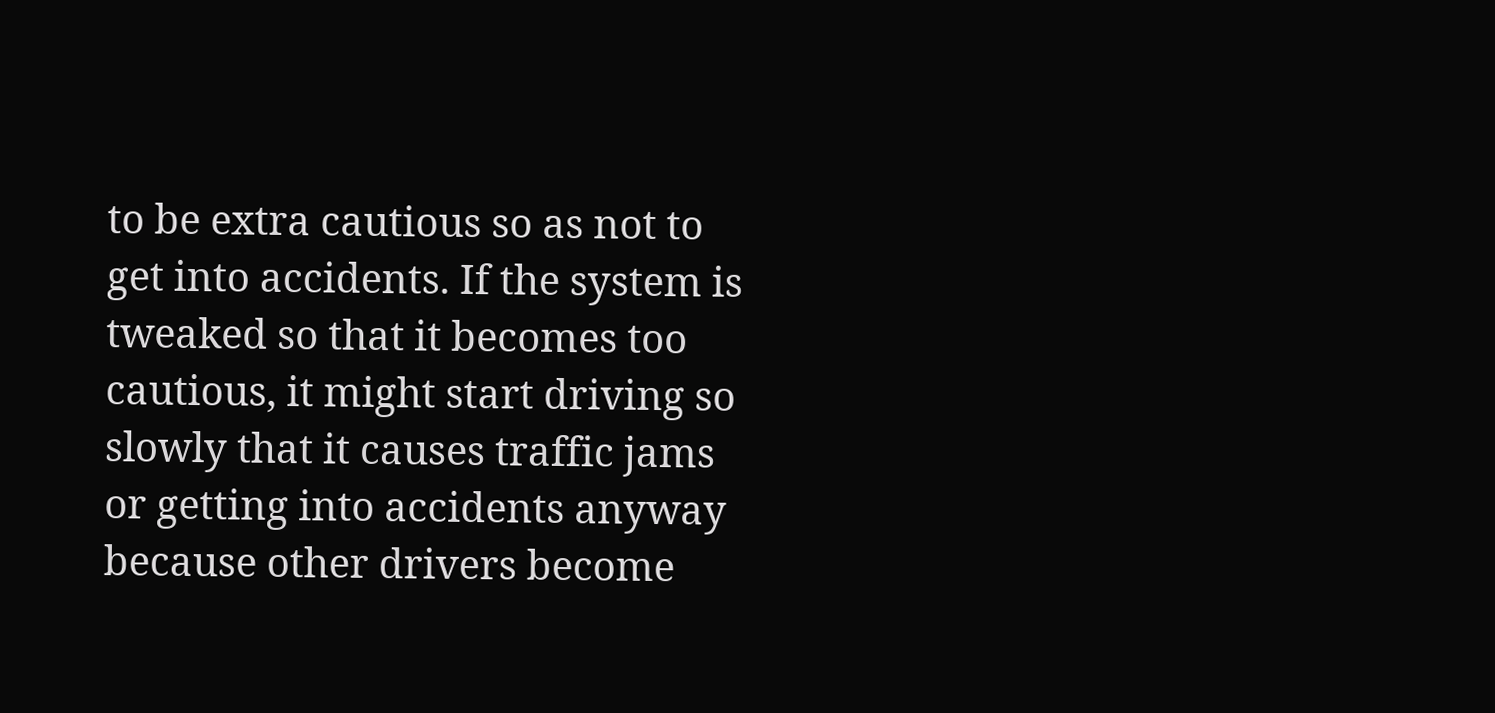to be extra cautious so as not to get into accidents. If the system is tweaked so that it becomes too cautious, it might start driving so slowly that it causes traffic jams or getting into accidents anyway because other drivers become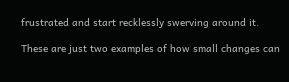frustrated and start recklessly swerving around it.

These are just two examples of how small changes can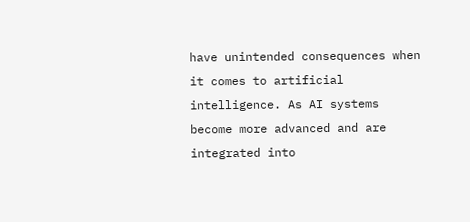have unintended consequences when it comes to artificial intelligence. As AI systems become more advanced and are integrated into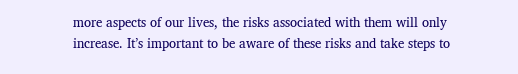more aspects of our lives, the risks associated with them will only increase. It’s important to be aware of these risks and take steps to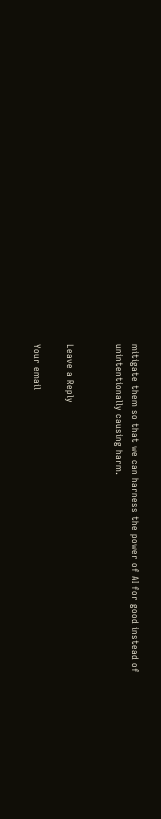mitigate them so that we can harness the power of AI for good instead of unintentionally causing harm.


Leave a Reply

Your email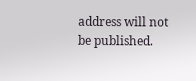address will not be published.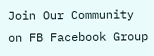Join Our Community on FB Facebook Group